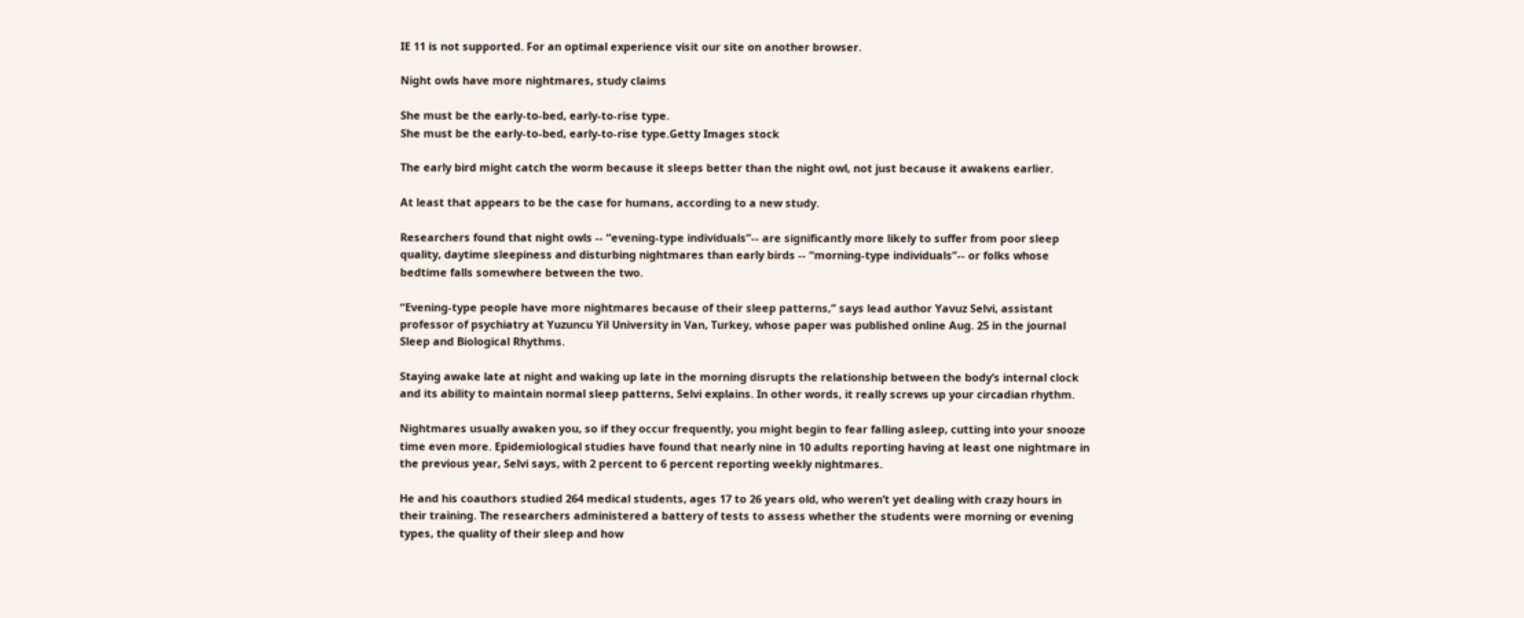IE 11 is not supported. For an optimal experience visit our site on another browser.

Night owls have more nightmares, study claims

She must be the early-to-bed, early-to-rise type.
She must be the early-to-bed, early-to-rise type.Getty Images stock

The early bird might catch the worm because it sleeps better than the night owl, not just because it awakens earlier.

At least that appears to be the case for humans, according to a new study.

Researchers found that night owls -- “evening-type individuals”-- are significantly more likely to suffer from poor sleep quality, daytime sleepiness and disturbing nightmares than early birds -- “morning-type individuals”-- or folks whose bedtime falls somewhere between the two.

“Evening-type people have more nightmares because of their sleep patterns,” says lead author Yavuz Selvi, assistant professor of psychiatry at Yuzuncu Yil University in Van, Turkey, whose paper was published online Aug. 25 in the journal Sleep and Biological Rhythms.

Staying awake late at night and waking up late in the morning disrupts the relationship between the body’s internal clock and its ability to maintain normal sleep patterns, Selvi explains. In other words, it really screws up your circadian rhythm.

Nightmares usually awaken you, so if they occur frequently, you might begin to fear falling asleep, cutting into your snooze time even more. Epidemiological studies have found that nearly nine in 10 adults reporting having at least one nightmare in the previous year, Selvi says, with 2 percent to 6 percent reporting weekly nightmares.

He and his coauthors studied 264 medical students, ages 17 to 26 years old, who weren’t yet dealing with crazy hours in their training. The researchers administered a battery of tests to assess whether the students were morning or evening types, the quality of their sleep and how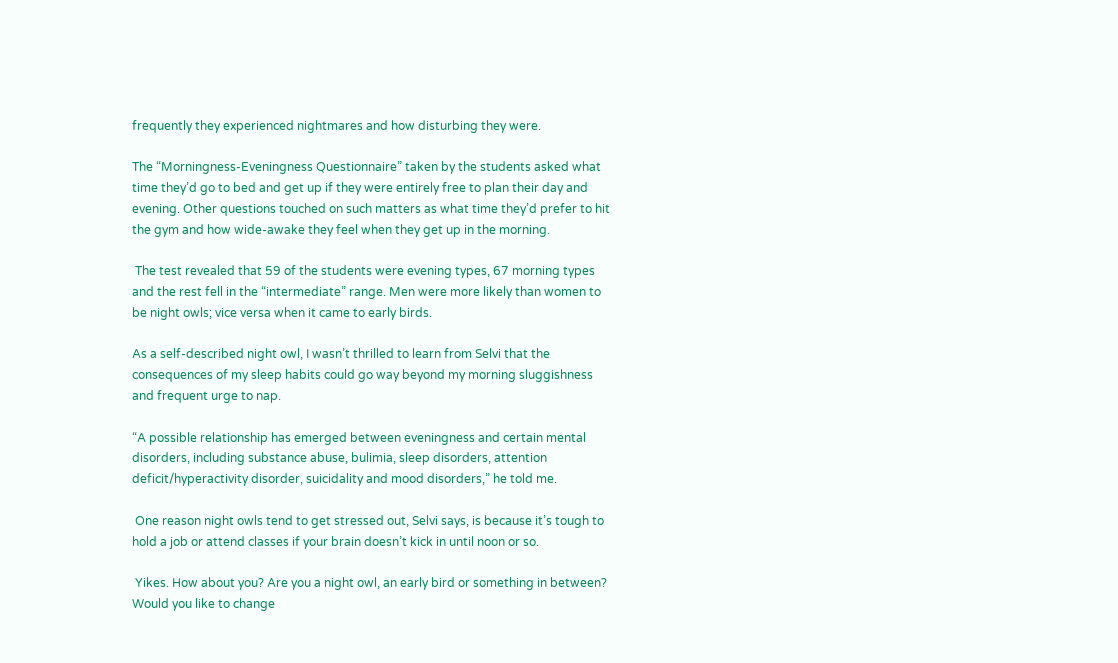frequently they experienced nightmares and how disturbing they were.

The “Morningness-Eveningness Questionnaire” taken by the students asked what time they’d go to bed and get up if they were entirely free to plan their day and evening. Other questions touched on such matters as what time they’d prefer to hit the gym and how wide-awake they feel when they get up in the morning.

 The test revealed that 59 of the students were evening types, 67 morning types and the rest fell in the “intermediate” range. Men were more likely than women to be night owls; vice versa when it came to early birds.

As a self-described night owl, I wasn’t thrilled to learn from Selvi that the consequences of my sleep habits could go way beyond my morning sluggishness and frequent urge to nap.

“A possible relationship has emerged between eveningness and certain mental disorders, including substance abuse, bulimia, sleep disorders, attention deficit/hyperactivity disorder, suicidality and mood disorders,” he told me.

 One reason night owls tend to get stressed out, Selvi says, is because it’s tough to hold a job or attend classes if your brain doesn’t kick in until noon or so.

 Yikes. How about you? Are you a night owl, an early bird or something in between? Would you like to change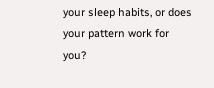your sleep habits, or does your pattern work for you?